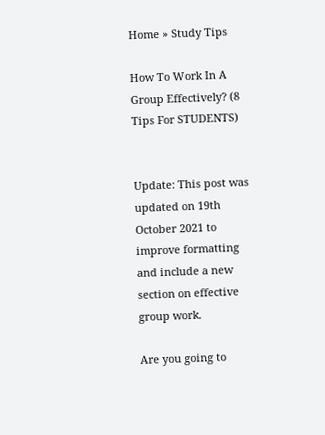Home » Study Tips

How To Work In A Group Effectively? (8 Tips For STUDENTS)


Update: This post was updated on 19th October 2021 to improve formatting and include a new section on effective group work.

Are you going to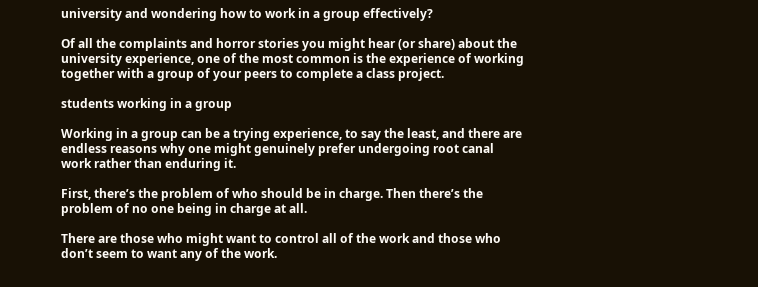university and wondering how to work in a group effectively?

Of all the complaints and horror stories you might hear (or share) about the university experience, one of the most common is the experience of working together with a group of your peers to complete a class project.

students working in a group

Working in a group can be a trying experience, to say the least, and there are endless reasons why one might genuinely prefer undergoing root canal work rather than enduring it.

First, there’s the problem of who should be in charge. Then there’s the problem of no one being in charge at all.

There are those who might want to control all of the work and those who don’t seem to want any of the work.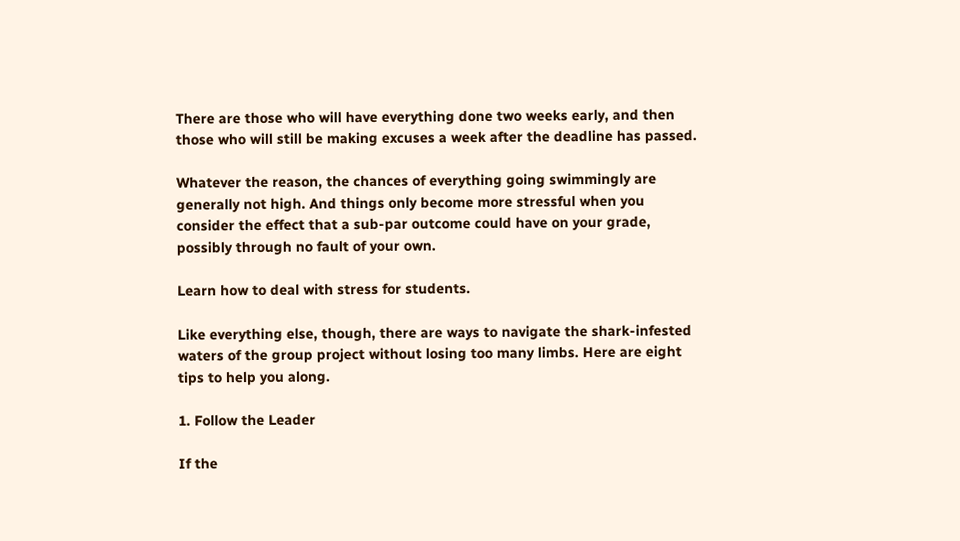There are those who will have everything done two weeks early, and then those who will still be making excuses a week after the deadline has passed.

Whatever the reason, the chances of everything going swimmingly are generally not high. And things only become more stressful when you consider the effect that a sub-par outcome could have on your grade, possibly through no fault of your own.

Learn how to deal with stress for students.

Like everything else, though, there are ways to navigate the shark-infested waters of the group project without losing too many limbs. Here are eight tips to help you along.

1. Follow the Leader

If the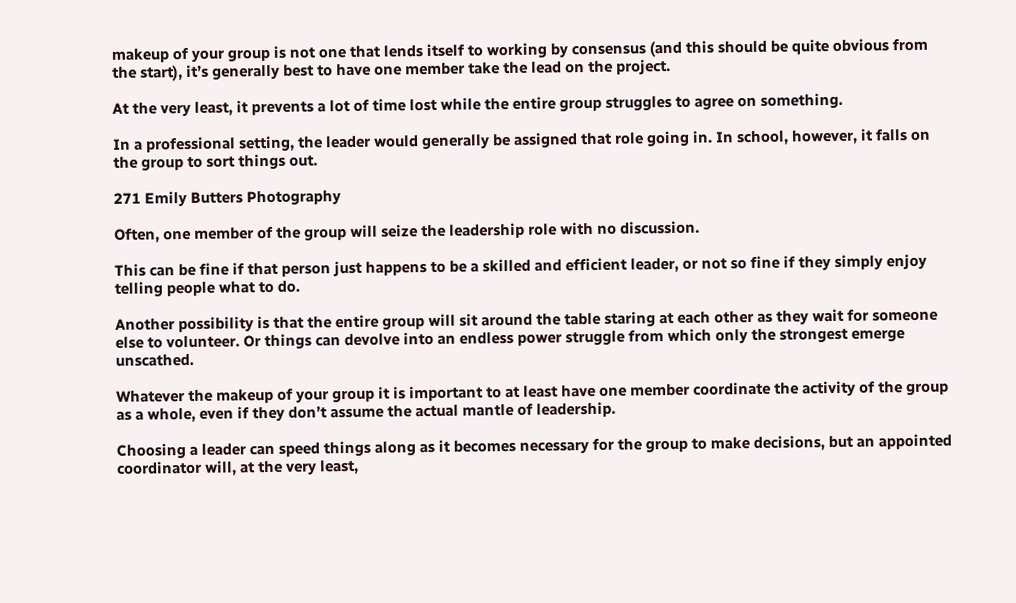makeup of your group is not one that lends itself to working by consensus (and this should be quite obvious from the start), it’s generally best to have one member take the lead on the project.

At the very least, it prevents a lot of time lost while the entire group struggles to agree on something.

In a professional setting, the leader would generally be assigned that role going in. In school, however, it falls on the group to sort things out.

271 Emily Butters Photography

Often, one member of the group will seize the leadership role with no discussion.

This can be fine if that person just happens to be a skilled and efficient leader, or not so fine if they simply enjoy telling people what to do.

Another possibility is that the entire group will sit around the table staring at each other as they wait for someone else to volunteer. Or things can devolve into an endless power struggle from which only the strongest emerge unscathed.

Whatever the makeup of your group it is important to at least have one member coordinate the activity of the group as a whole, even if they don’t assume the actual mantle of leadership.

Choosing a leader can speed things along as it becomes necessary for the group to make decisions, but an appointed coordinator will, at the very least,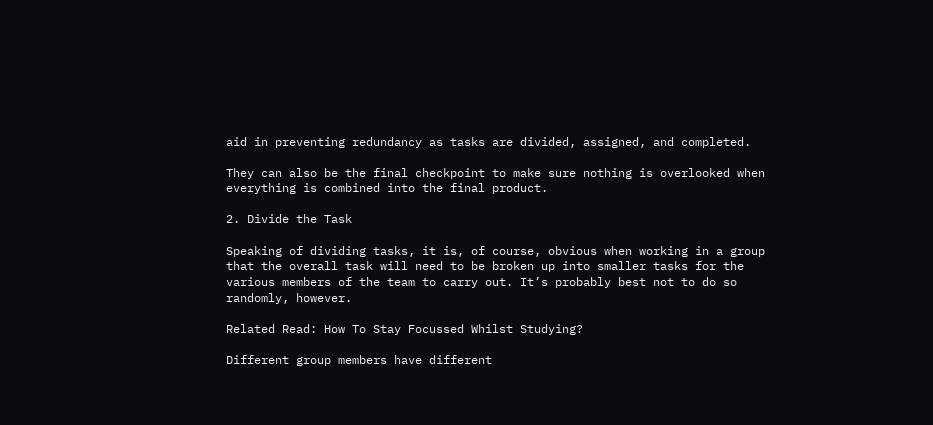aid in preventing redundancy as tasks are divided, assigned, and completed.

They can also be the final checkpoint to make sure nothing is overlooked when everything is combined into the final product.

2. Divide the Task

Speaking of dividing tasks, it is, of course, obvious when working in a group that the overall task will need to be broken up into smaller tasks for the various members of the team to carry out. It’s probably best not to do so randomly, however.

Related Read: How To Stay Focussed Whilst Studying?

Different group members have different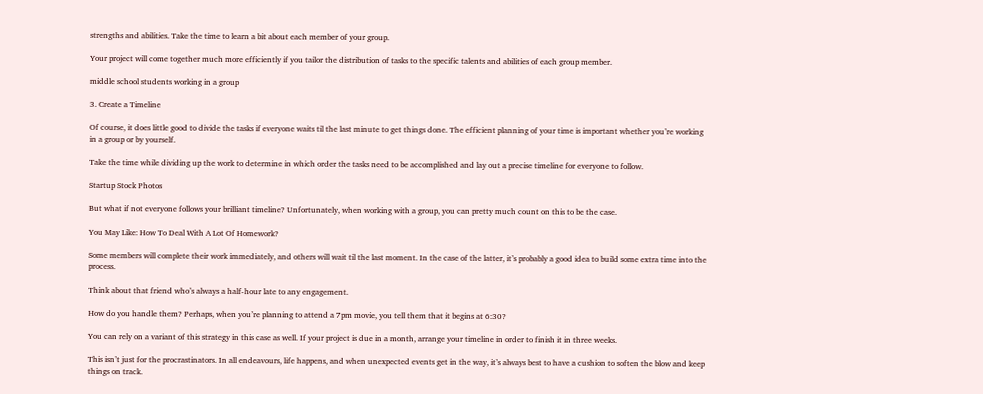strengths and abilities. Take the time to learn a bit about each member of your group.

Your project will come together much more efficiently if you tailor the distribution of tasks to the specific talents and abilities of each group member.

middle school students working in a group

3. Create a Timeline

Of course, it does little good to divide the tasks if everyone waits til the last minute to get things done. The efficient planning of your time is important whether you’re working in a group or by yourself.

Take the time while dividing up the work to determine in which order the tasks need to be accomplished and lay out a precise timeline for everyone to follow.

Startup Stock Photos

But what if not everyone follows your brilliant timeline? Unfortunately, when working with a group, you can pretty much count on this to be the case.

You May Like: How To Deal With A Lot Of Homework?

Some members will complete their work immediately, and others will wait til the last moment. In the case of the latter, it’s probably a good idea to build some extra time into the process.

Think about that friend who’s always a half-hour late to any engagement.

How do you handle them? Perhaps, when you’re planning to attend a 7pm movie, you tell them that it begins at 6:30?

You can rely on a variant of this strategy in this case as well. If your project is due in a month, arrange your timeline in order to finish it in three weeks.

This isn’t just for the procrastinators. In all endeavours, life happens, and when unexpected events get in the way, it’s always best to have a cushion to soften the blow and keep things on track.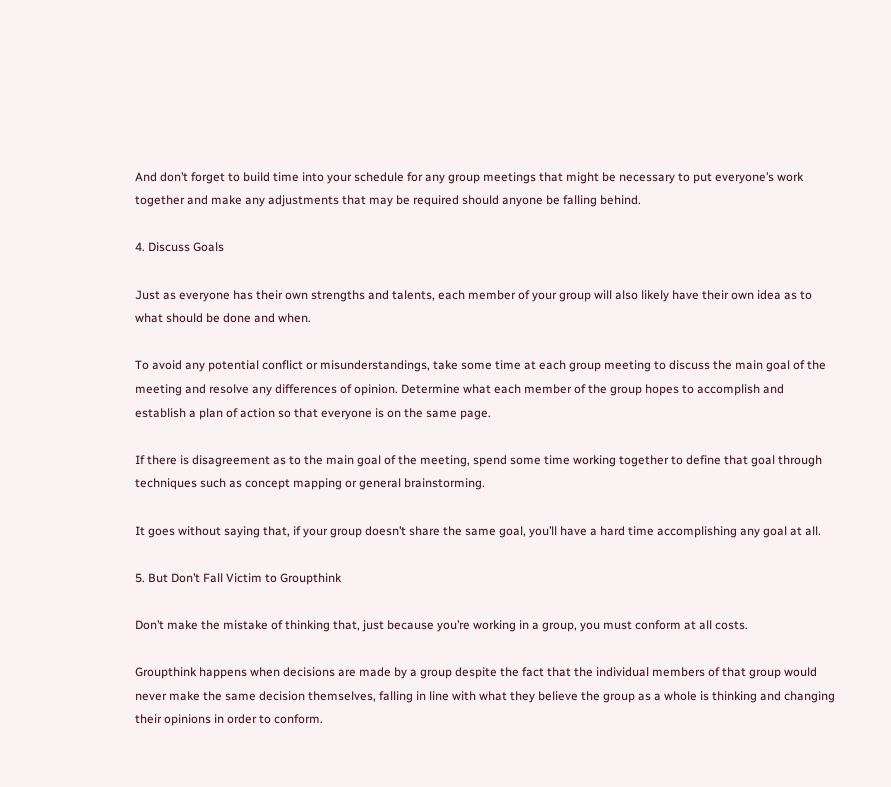And don’t forget to build time into your schedule for any group meetings that might be necessary to put everyone’s work together and make any adjustments that may be required should anyone be falling behind.

4. Discuss Goals

Just as everyone has their own strengths and talents, each member of your group will also likely have their own idea as to what should be done and when.

To avoid any potential conflict or misunderstandings, take some time at each group meeting to discuss the main goal of the meeting and resolve any differences of opinion. Determine what each member of the group hopes to accomplish and establish a plan of action so that everyone is on the same page.

If there is disagreement as to the main goal of the meeting, spend some time working together to define that goal through techniques such as concept mapping or general brainstorming.

It goes without saying that, if your group doesn’t share the same goal, you’ll have a hard time accomplishing any goal at all.

5. But Don’t Fall Victim to Groupthink

Don’t make the mistake of thinking that, just because you’re working in a group, you must conform at all costs.

Groupthink happens when decisions are made by a group despite the fact that the individual members of that group would never make the same decision themselves, falling in line with what they believe the group as a whole is thinking and changing their opinions in order to conform.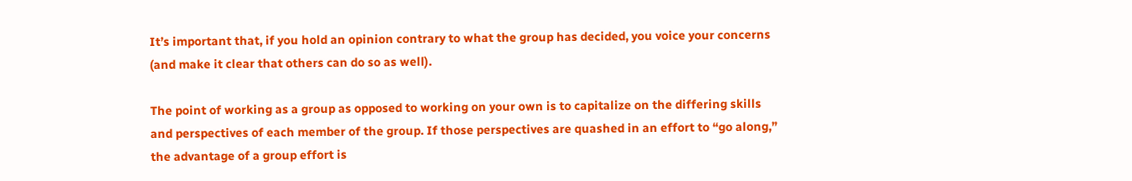It’s important that, if you hold an opinion contrary to what the group has decided, you voice your concerns (and make it clear that others can do so as well).

The point of working as a group as opposed to working on your own is to capitalize on the differing skills and perspectives of each member of the group. If those perspectives are quashed in an effort to “go along,” the advantage of a group effort is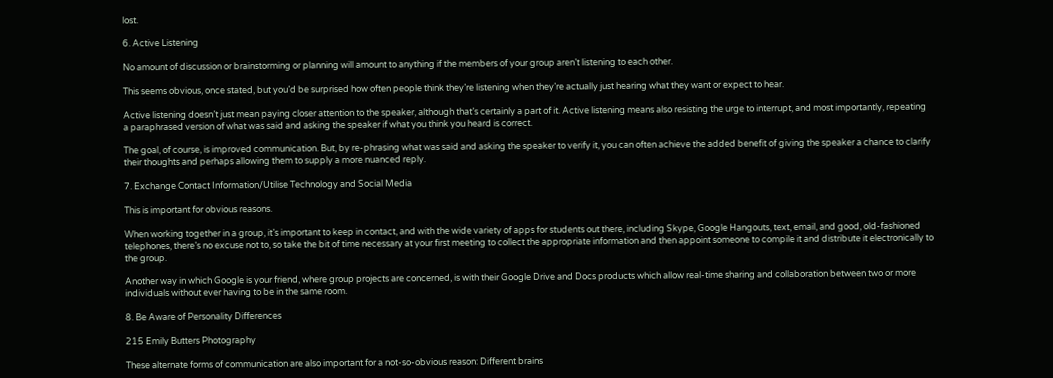lost.

6. Active Listening

No amount of discussion or brainstorming or planning will amount to anything if the members of your group aren’t listening to each other.

This seems obvious, once stated, but you’d be surprised how often people think they’re listening when they’re actually just hearing what they want or expect to hear.

Active listening doesn’t just mean paying closer attention to the speaker, although that’s certainly a part of it. Active listening means also resisting the urge to interrupt, and most importantly, repeating a paraphrased version of what was said and asking the speaker if what you think you heard is correct.

The goal, of course, is improved communication. But, by re-phrasing what was said and asking the speaker to verify it, you can often achieve the added benefit of giving the speaker a chance to clarify their thoughts and perhaps allowing them to supply a more nuanced reply.

7. Exchange Contact Information/Utilise Technology and Social Media

This is important for obvious reasons.

When working together in a group, it’s important to keep in contact, and with the wide variety of apps for students out there, including Skype, Google Hangouts, text, email, and good, old-fashioned telephones, there’s no excuse not to, so take the bit of time necessary at your first meeting to collect the appropriate information and then appoint someone to compile it and distribute it electronically to the group.

Another way in which Google is your friend, where group projects are concerned, is with their Google Drive and Docs products which allow real-time sharing and collaboration between two or more individuals without ever having to be in the same room.

8. Be Aware of Personality Differences

215 Emily Butters Photography

These alternate forms of communication are also important for a not-so-obvious reason: Different brains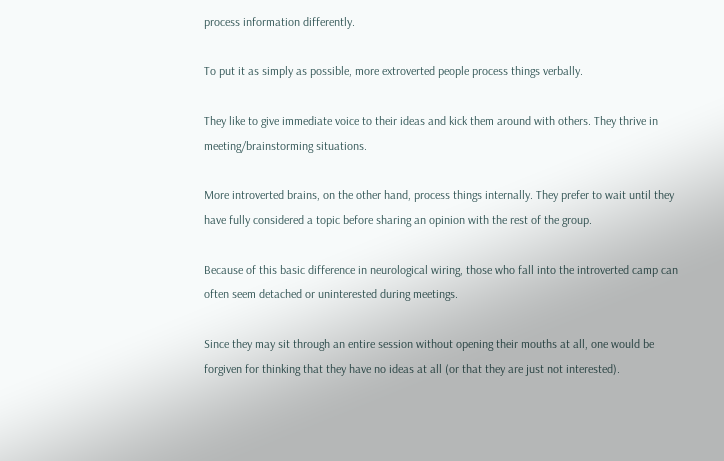process information differently.

To put it as simply as possible, more extroverted people process things verbally.

They like to give immediate voice to their ideas and kick them around with others. They thrive in meeting/brainstorming situations.

More introverted brains, on the other hand, process things internally. They prefer to wait until they have fully considered a topic before sharing an opinion with the rest of the group.

Because of this basic difference in neurological wiring, those who fall into the introverted camp can often seem detached or uninterested during meetings.

Since they may sit through an entire session without opening their mouths at all, one would be forgiven for thinking that they have no ideas at all (or that they are just not interested).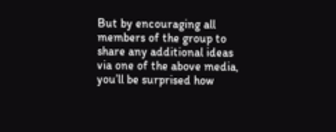But by encouraging all members of the group to share any additional ideas via one of the above media, you’ll be surprised how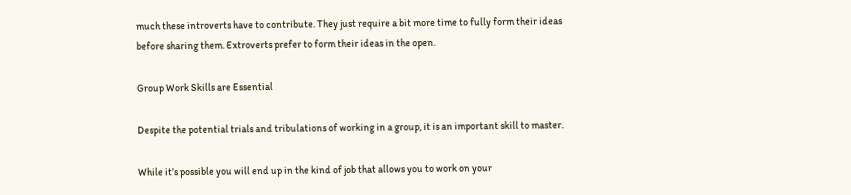much these introverts have to contribute. They just require a bit more time to fully form their ideas before sharing them. Extroverts prefer to form their ideas in the open.

Group Work Skills are Essential

Despite the potential trials and tribulations of working in a group, it is an important skill to master.

While it’s possible you will end up in the kind of job that allows you to work on your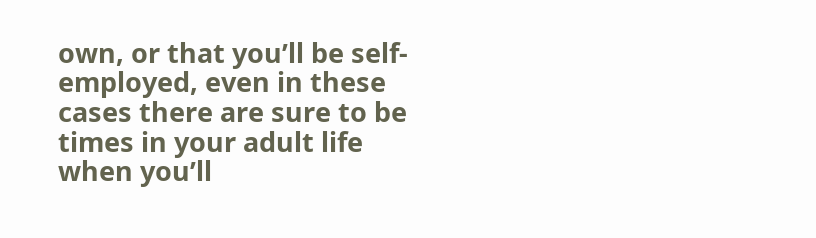own, or that you’ll be self-employed, even in these cases there are sure to be times in your adult life when you’ll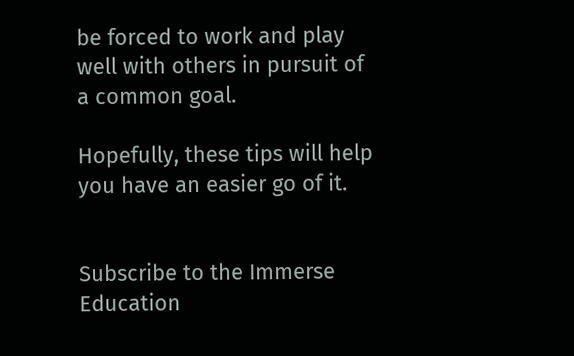be forced to work and play well with others in pursuit of a common goal.

Hopefully, these tips will help you have an easier go of it.


Subscribe to the Immerse Education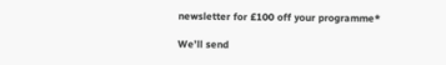newsletter for £100 off your programme*

We’ll send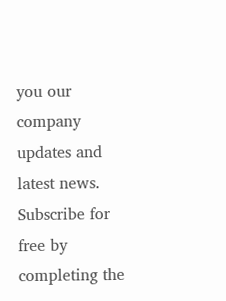you our company updates and latest news. Subscribe for free by completing the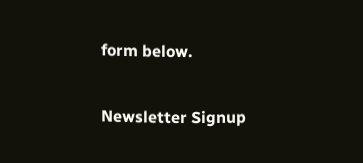form below.

Newsletter Signup